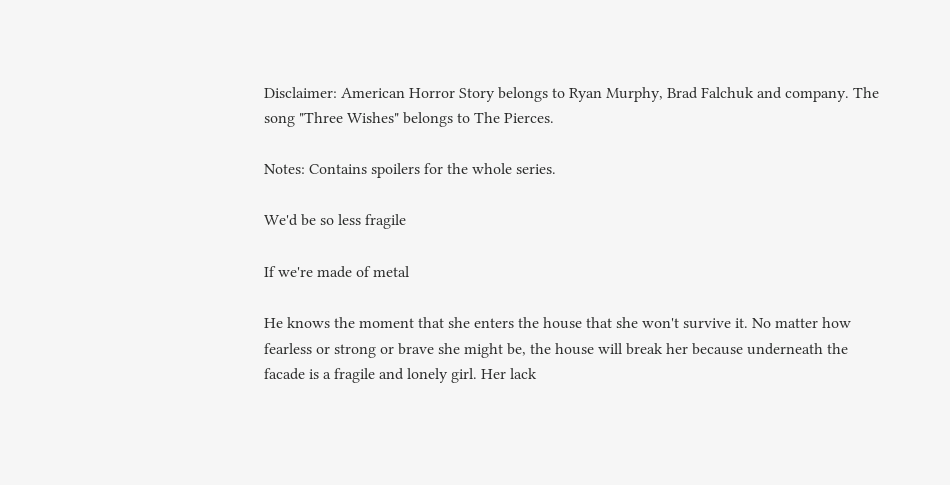Disclaimer: American Horror Story belongs to Ryan Murphy, Brad Falchuk and company. The song "Three Wishes" belongs to The Pierces.

Notes: Contains spoilers for the whole series.

We'd be so less fragile

If we're made of metal

He knows the moment that she enters the house that she won't survive it. No matter how fearless or strong or brave she might be, the house will break her because underneath the facade is a fragile and lonely girl. Her lack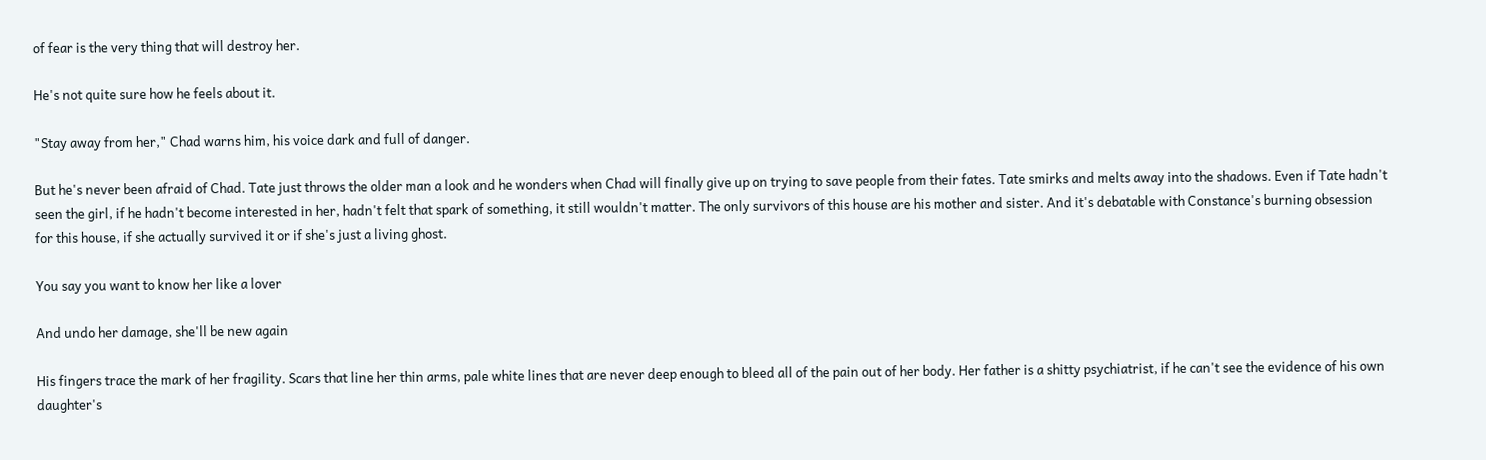of fear is the very thing that will destroy her.

He's not quite sure how he feels about it.

"Stay away from her," Chad warns him, his voice dark and full of danger.

But he's never been afraid of Chad. Tate just throws the older man a look and he wonders when Chad will finally give up on trying to save people from their fates. Tate smirks and melts away into the shadows. Even if Tate hadn't seen the girl, if he hadn't become interested in her, hadn't felt that spark of something, it still wouldn't matter. The only survivors of this house are his mother and sister. And it's debatable with Constance's burning obsession for this house, if she actually survived it or if she's just a living ghost.

You say you want to know her like a lover

And undo her damage, she'll be new again

His fingers trace the mark of her fragility. Scars that line her thin arms, pale white lines that are never deep enough to bleed all of the pain out of her body. Her father is a shitty psychiatrist, if he can't see the evidence of his own daughter's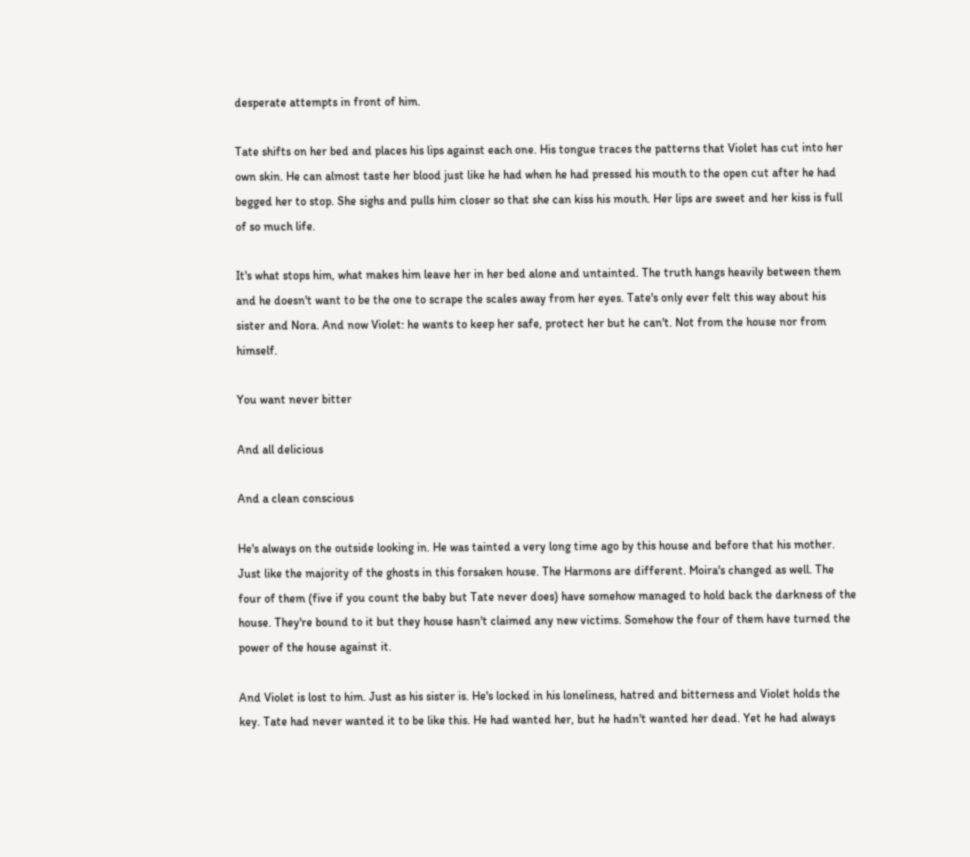desperate attempts in front of him.

Tate shifts on her bed and places his lips against each one. His tongue traces the patterns that Violet has cut into her own skin. He can almost taste her blood just like he had when he had pressed his mouth to the open cut after he had begged her to stop. She sighs and pulls him closer so that she can kiss his mouth. Her lips are sweet and her kiss is full of so much life.

It's what stops him, what makes him leave her in her bed alone and untainted. The truth hangs heavily between them and he doesn't want to be the one to scrape the scales away from her eyes. Tate's only ever felt this way about his sister and Nora. And now Violet: he wants to keep her safe, protect her but he can't. Not from the house nor from himself.

You want never bitter

And all delicious

And a clean conscious

He's always on the outside looking in. He was tainted a very long time ago by this house and before that his mother. Just like the majority of the ghosts in this forsaken house. The Harmons are different. Moira's changed as well. The four of them (five if you count the baby but Tate never does) have somehow managed to hold back the darkness of the house. They're bound to it but they house hasn't claimed any new victims. Somehow the four of them have turned the power of the house against it.

And Violet is lost to him. Just as his sister is. He's locked in his loneliness, hatred and bitterness and Violet holds the key. Tate had never wanted it to be like this. He had wanted her, but he hadn't wanted her dead. Yet he had always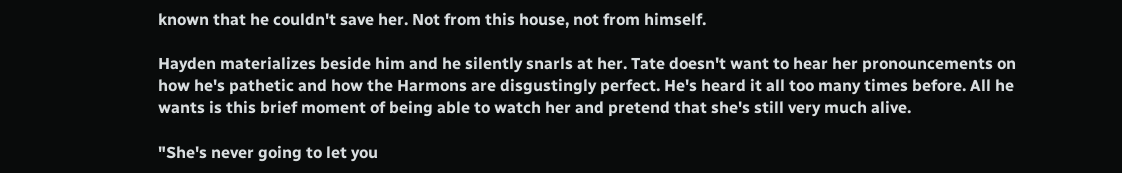known that he couldn't save her. Not from this house, not from himself.

Hayden materializes beside him and he silently snarls at her. Tate doesn't want to hear her pronouncements on how he's pathetic and how the Harmons are disgustingly perfect. He's heard it all too many times before. All he wants is this brief moment of being able to watch her and pretend that she's still very much alive.

"She's never going to let you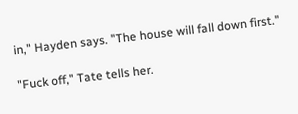in," Hayden says. "The house will fall down first."

"Fuck off," Tate tells her.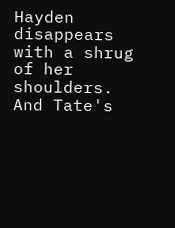Hayden disappears with a shrug of her shoulders. And Tate's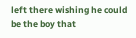left there wishing he could be the boy that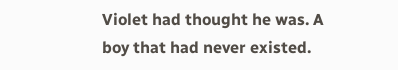Violet had thought he was. A boy that had never existed.